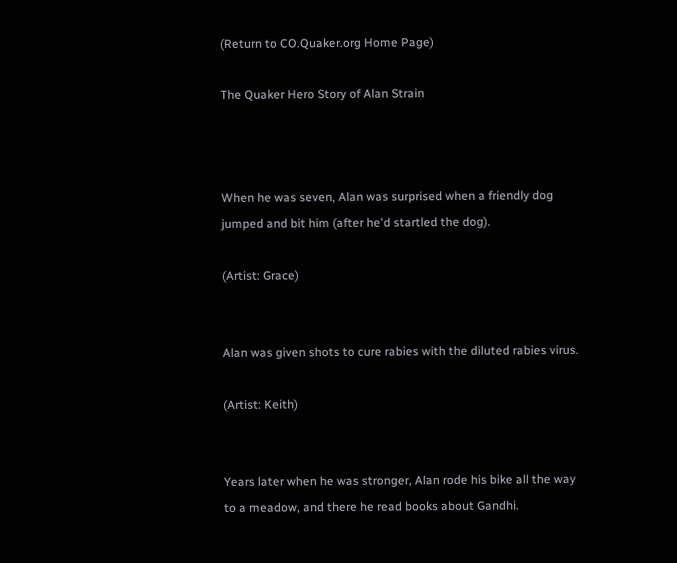(Return to CO.Quaker.org Home Page)

The Quaker Hero Story of Alan Strain



When he was seven, Alan was surprised when a friendly dog
jumped and bit him (after he'd startled the dog).

(Artist: Grace)


Alan was given shots to cure rabies with the diluted rabies virus.

(Artist: Keith)


Years later when he was stronger, Alan rode his bike all the way
to a meadow, and there he read books about Gandhi.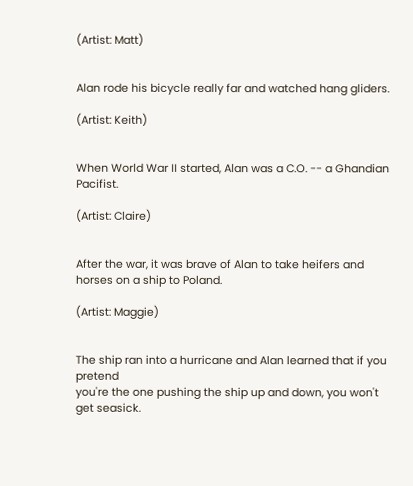(Artist: Matt)


Alan rode his bicycle really far and watched hang gliders.

(Artist: Keith)


When World War II started, Alan was a C.O. -- a Ghandian Pacifist.

(Artist: Claire)


After the war, it was brave of Alan to take heifers and horses on a ship to Poland.

(Artist: Maggie)


The ship ran into a hurricane and Alan learned that if you pretend
you're the one pushing the ship up and down, you won't get seasick.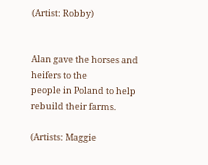(Artist: Robby)


Alan gave the horses and heifers to the
people in Poland to help rebuild their farms.

(Artists: Maggie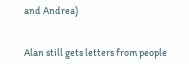and Andrea)


Alan still gets letters from people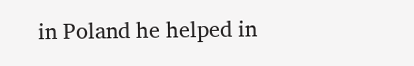in Poland he helped in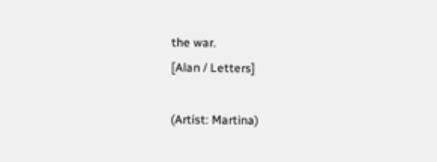the war.
[Alan / Letters]

(Artist: Martina)